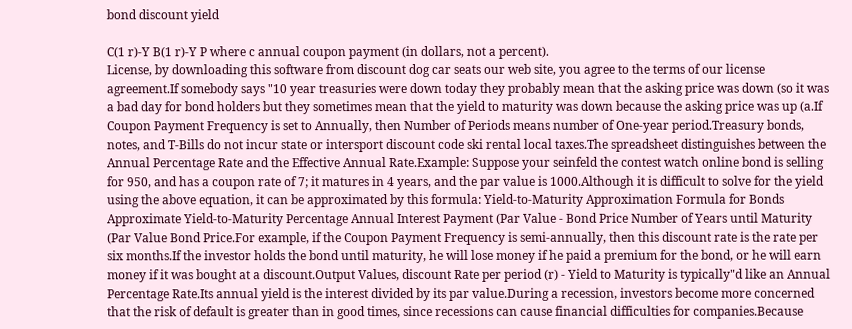bond discount yield

C(1 r)-Y B(1 r)-Y P where c annual coupon payment (in dollars, not a percent).
License, by downloading this software from discount dog car seats our web site, you agree to the terms of our license agreement.If somebody says "10 year treasuries were down today they probably mean that the asking price was down (so it was a bad day for bond holders but they sometimes mean that the yield to maturity was down because the asking price was up (a.If Coupon Payment Frequency is set to Annually, then Number of Periods means number of One-year period.Treasury bonds, notes, and T-Bills do not incur state or intersport discount code ski rental local taxes.The spreadsheet distinguishes between the Annual Percentage Rate and the Effective Annual Rate.Example: Suppose your seinfeld the contest watch online bond is selling for 950, and has a coupon rate of 7; it matures in 4 years, and the par value is 1000.Although it is difficult to solve for the yield using the above equation, it can be approximated by this formula: Yield-to-Maturity Approximation Formula for Bonds Approximate Yield-to-Maturity Percentage Annual Interest Payment (Par Value - Bond Price Number of Years until Maturity (Par Value Bond Price.For example, if the Coupon Payment Frequency is semi-annually, then this discount rate is the rate per six months.If the investor holds the bond until maturity, he will lose money if he paid a premium for the bond, or he will earn money if it was bought at a discount.Output Values, discount Rate per period (r) - Yield to Maturity is typically"d like an Annual Percentage Rate.Its annual yield is the interest divided by its par value.During a recession, investors become more concerned that the risk of default is greater than in good times, since recessions can cause financial difficulties for companies.Because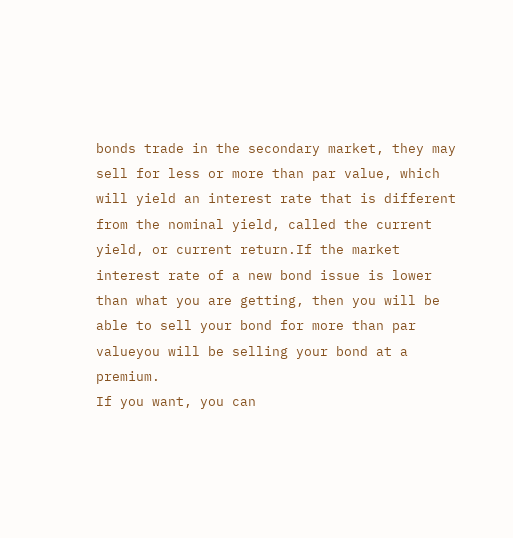bonds trade in the secondary market, they may sell for less or more than par value, which will yield an interest rate that is different from the nominal yield, called the current yield, or current return.If the market interest rate of a new bond issue is lower than what you are getting, then you will be able to sell your bond for more than par valueyou will be selling your bond at a premium.
If you want, you can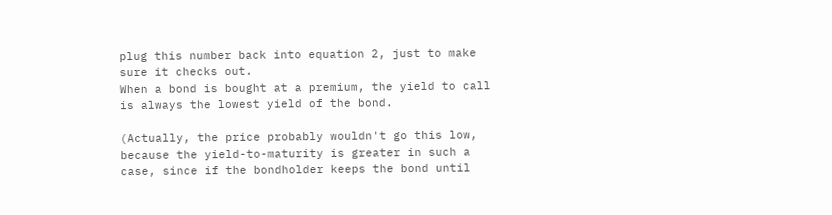plug this number back into equation 2, just to make sure it checks out.
When a bond is bought at a premium, the yield to call is always the lowest yield of the bond.

(Actually, the price probably wouldn't go this low, because the yield-to-maturity is greater in such a case, since if the bondholder keeps the bond until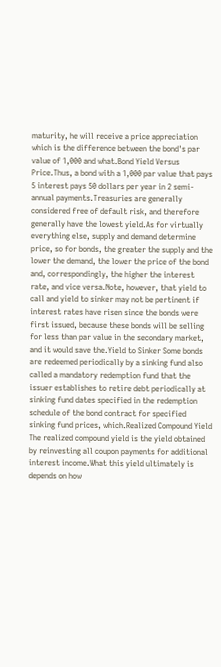maturity, he will receive a price appreciation which is the difference between the bond's par value of 1,000 and what.Bond Yield Versus Price.Thus, a bond with a 1,000 par value that pays 5 interest pays 50 dollars per year in 2 semi-annual payments.Treasuries are generally considered free of default risk, and therefore generally have the lowest yield.As for virtually everything else, supply and demand determine price, so for bonds, the greater the supply and the lower the demand, the lower the price of the bond and, correspondingly, the higher the interest rate, and vice versa.Note, however, that yield to call and yield to sinker may not be pertinent if interest rates have risen since the bonds were first issued, because these bonds will be selling for less than par value in the secondary market, and it would save the.Yield to Sinker Some bonds are redeemed periodically by a sinking fund also called a mandatory redemption fund that the issuer establishes to retire debt periodically at sinking fund dates specified in the redemption schedule of the bond contract for specified sinking fund prices, which.Realized Compound Yield The realized compound yield is the yield obtained by reinvesting all coupon payments for additional interest income.What this yield ultimately is depends on how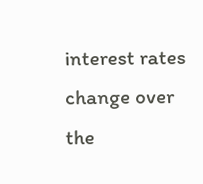interest rates change over the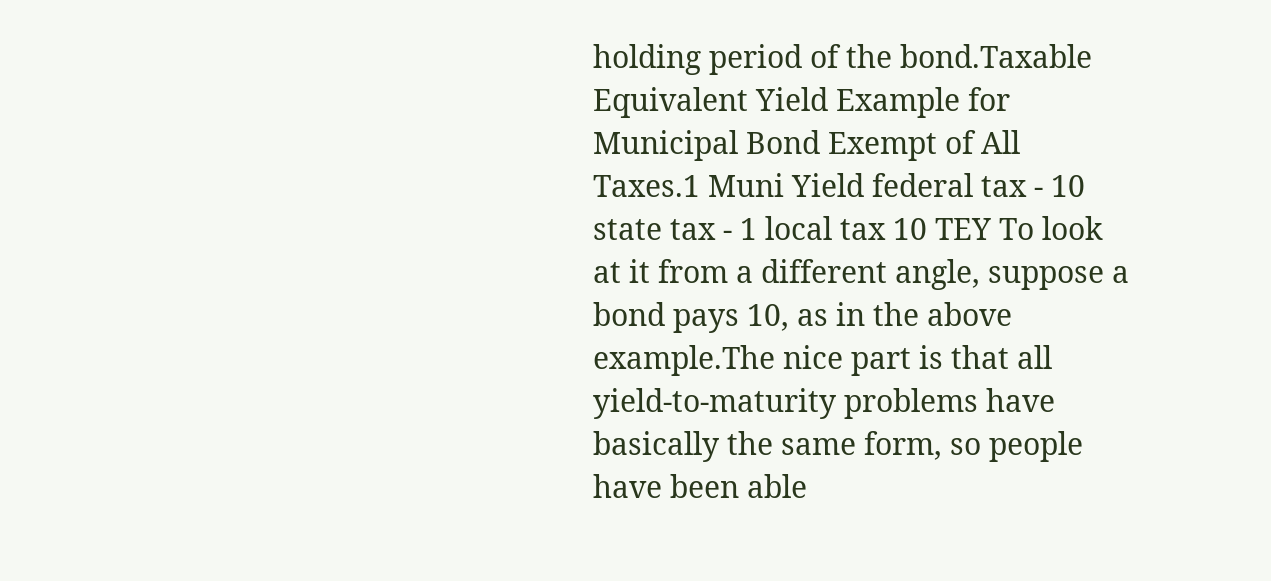holding period of the bond.Taxable Equivalent Yield Example for Municipal Bond Exempt of All Taxes.1 Muni Yield federal tax - 10 state tax - 1 local tax 10 TEY To look at it from a different angle, suppose a bond pays 10, as in the above example.The nice part is that all yield-to-maturity problems have basically the same form, so people have been able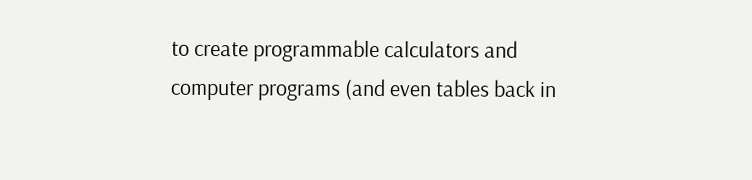to create programmable calculators and computer programs (and even tables back in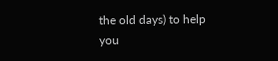the old days) to help you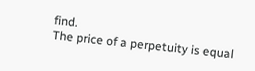find.
The price of a perpetuity is equal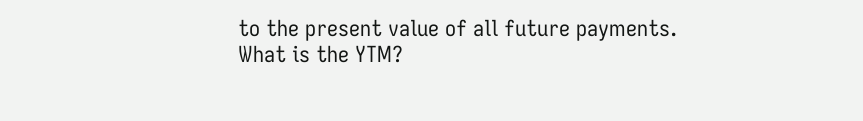to the present value of all future payments.
What is the YTM?